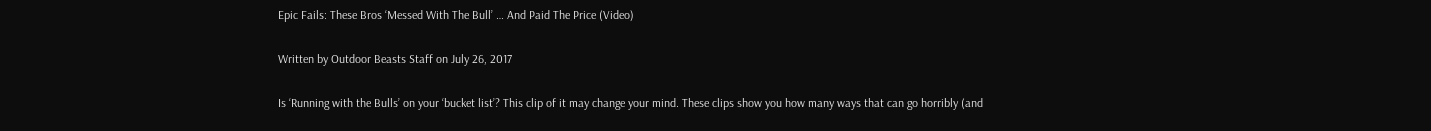Epic Fails: These Bros ‘Messed With The Bull’ … And Paid The Price (Video)

Written by Outdoor Beasts Staff on July 26, 2017

Is ‘Running with the Bulls’ on your ‘bucket list’? This clip of it may change your mind. These clips show you how many ways that can go horribly (and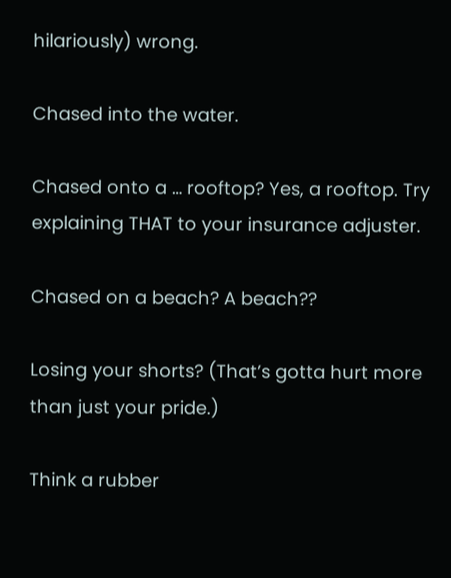hilariously) wrong.

Chased into the water.

Chased onto a … rooftop? Yes, a rooftop. Try explaining THAT to your insurance adjuster.

Chased on a beach? A beach??

Losing your shorts? (That’s gotta hurt more than just your pride.)

Think a rubber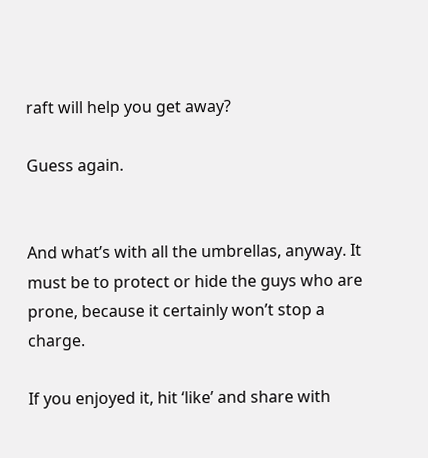raft will help you get away?

Guess again.


And what’s with all the umbrellas, anyway. It must be to protect or hide the guys who are prone, because it certainly won’t stop a charge.

If you enjoyed it, hit ‘like’ and share with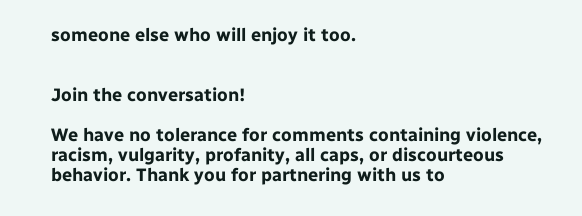someone else who will enjoy it too.


Join the conversation!

We have no tolerance for comments containing violence, racism, vulgarity, profanity, all caps, or discourteous behavior. Thank you for partnering with us to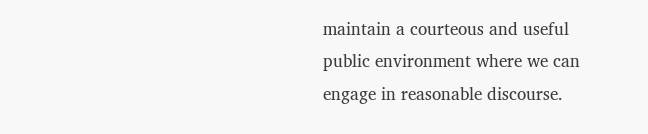maintain a courteous and useful public environment where we can engage in reasonable discourse.